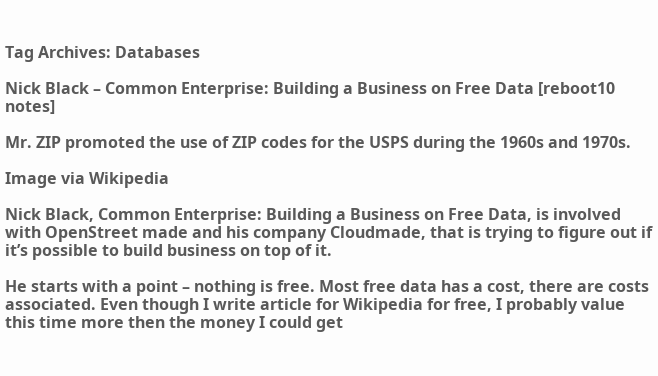Tag Archives: Databases

Nick Black – Common Enterprise: Building a Business on Free Data [reboot10 notes]

Mr. ZIP promoted the use of ZIP codes for the USPS during the 1960s and 1970s.

Image via Wikipedia

Nick Black, Common Enterprise: Building a Business on Free Data, is involved with OpenStreet made and his company Cloudmade, that is trying to figure out if it’s possible to build business on top of it.

He starts with a point – nothing is free. Most free data has a cost, there are costs associated. Even though I write article for Wikipedia for free, I probably value this time more then the money I could get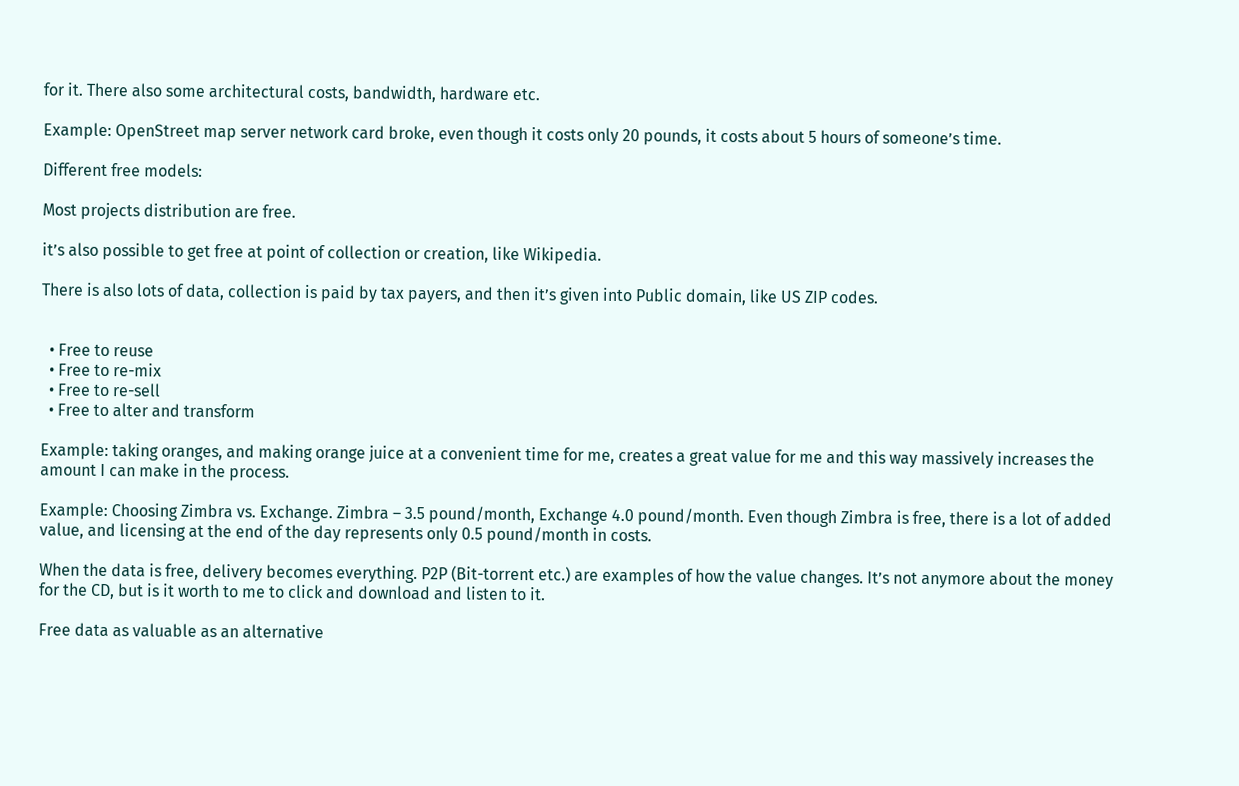for it. There also some architectural costs, bandwidth, hardware etc.

Example: OpenStreet map server network card broke, even though it costs only 20 pounds, it costs about 5 hours of someone’s time.

Different free models:

Most projects distribution are free.

it’s also possible to get free at point of collection or creation, like Wikipedia.

There is also lots of data, collection is paid by tax payers, and then it’s given into Public domain, like US ZIP codes.


  • Free to reuse
  • Free to re-mix
  • Free to re-sell
  • Free to alter and transform

Example: taking oranges, and making orange juice at a convenient time for me, creates a great value for me and this way massively increases the amount I can make in the process.

Example: Choosing Zimbra vs. Exchange. Zimbra – 3.5 pound/month, Exchange 4.0 pound/month. Even though Zimbra is free, there is a lot of added value, and licensing at the end of the day represents only 0.5 pound/month in costs.

When the data is free, delivery becomes everything. P2P (Bit-torrent etc.) are examples of how the value changes. It’s not anymore about the money for the CD, but is it worth to me to click and download and listen to it.

Free data as valuable as an alternative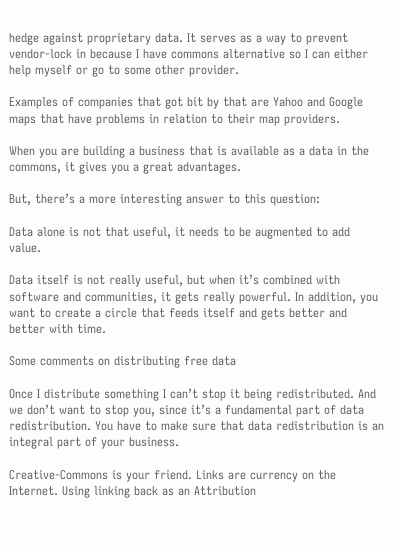hedge against proprietary data. It serves as a way to prevent vendor-lock in because I have commons alternative so I can either help myself or go to some other provider.

Examples of companies that got bit by that are Yahoo and Google maps that have problems in relation to their map providers.

When you are building a business that is available as a data in the commons, it gives you a great advantages.

But, there’s a more interesting answer to this question:

Data alone is not that useful, it needs to be augmented to add value.

Data itself is not really useful, but when it’s combined with software and communities, it gets really powerful. In addition, you want to create a circle that feeds itself and gets better and better with time.

Some comments on distributing free data

Once I distribute something I can’t stop it being redistributed. And we don’t want to stop you, since it’s a fundamental part of data redistribution. You have to make sure that data redistribution is an integral part of your business.

Creative-Commons is your friend. Links are currency on the Internet. Using linking back as an Attribution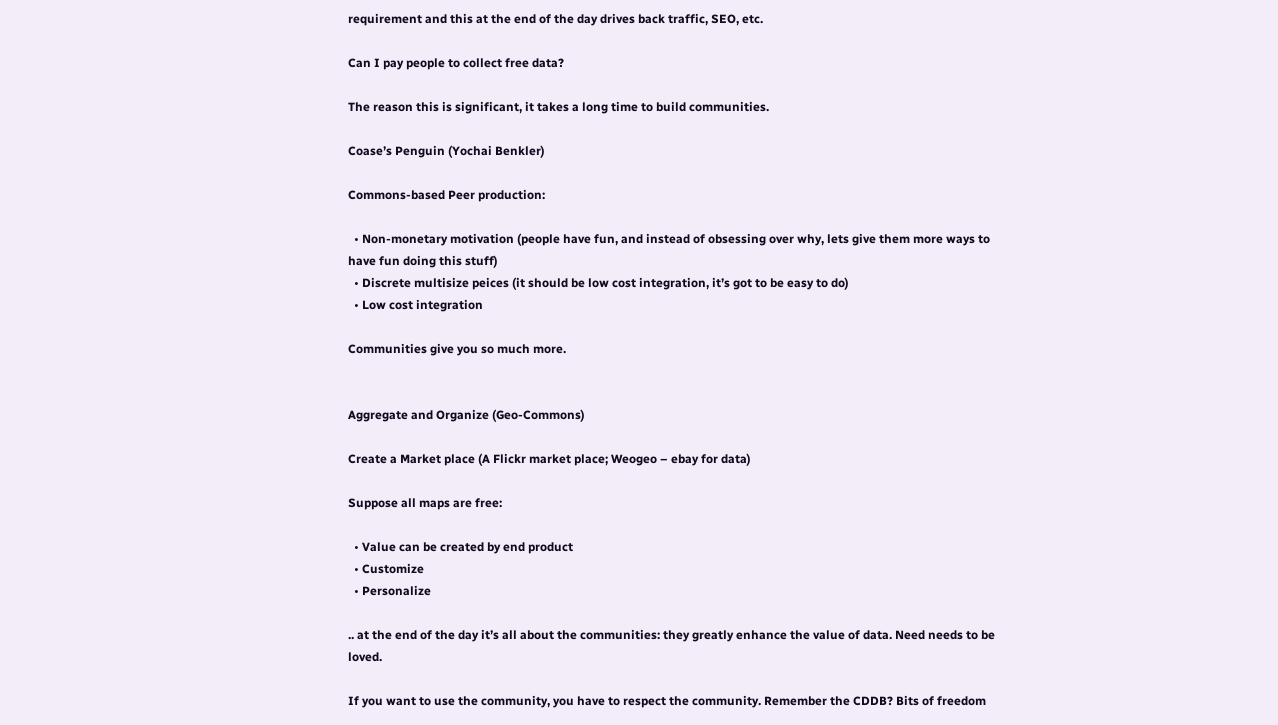requirement and this at the end of the day drives back traffic, SEO, etc.

Can I pay people to collect free data?

The reason this is significant, it takes a long time to build communities.

Coase’s Penguin (Yochai Benkler)

Commons-based Peer production:

  • Non-monetary motivation (people have fun, and instead of obsessing over why, lets give them more ways to have fun doing this stuff)
  • Discrete multisize peices (it should be low cost integration, it’s got to be easy to do)
  • Low cost integration

Communities give you so much more.


Aggregate and Organize (Geo-Commons)

Create a Market place (A Flickr market place; Weogeo – ebay for data)

Suppose all maps are free:

  • Value can be created by end product
  • Customize
  • Personalize

.. at the end of the day it’s all about the communities: they greatly enhance the value of data. Need needs to be loved.

If you want to use the community, you have to respect the community. Remember the CDDB? Bits of freedom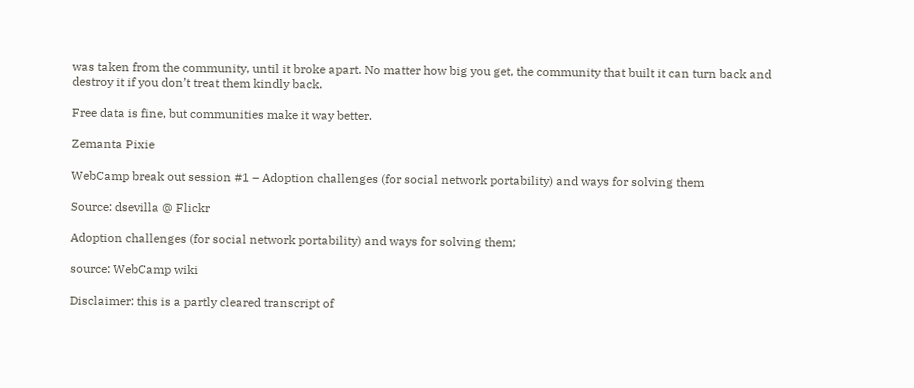was taken from the community, until it broke apart. No matter how big you get, the community that built it can turn back and destroy it if you don’t treat them kindly back.

Free data is fine, but communities make it way better.

Zemanta Pixie

WebCamp break out session #1 – Adoption challenges (for social network portability) and ways for solving them

Source: dsevilla @ Flickr

Adoption challenges (for social network portability) and ways for solving them;

source: WebCamp wiki

Disclaimer: this is a partly cleared transcript of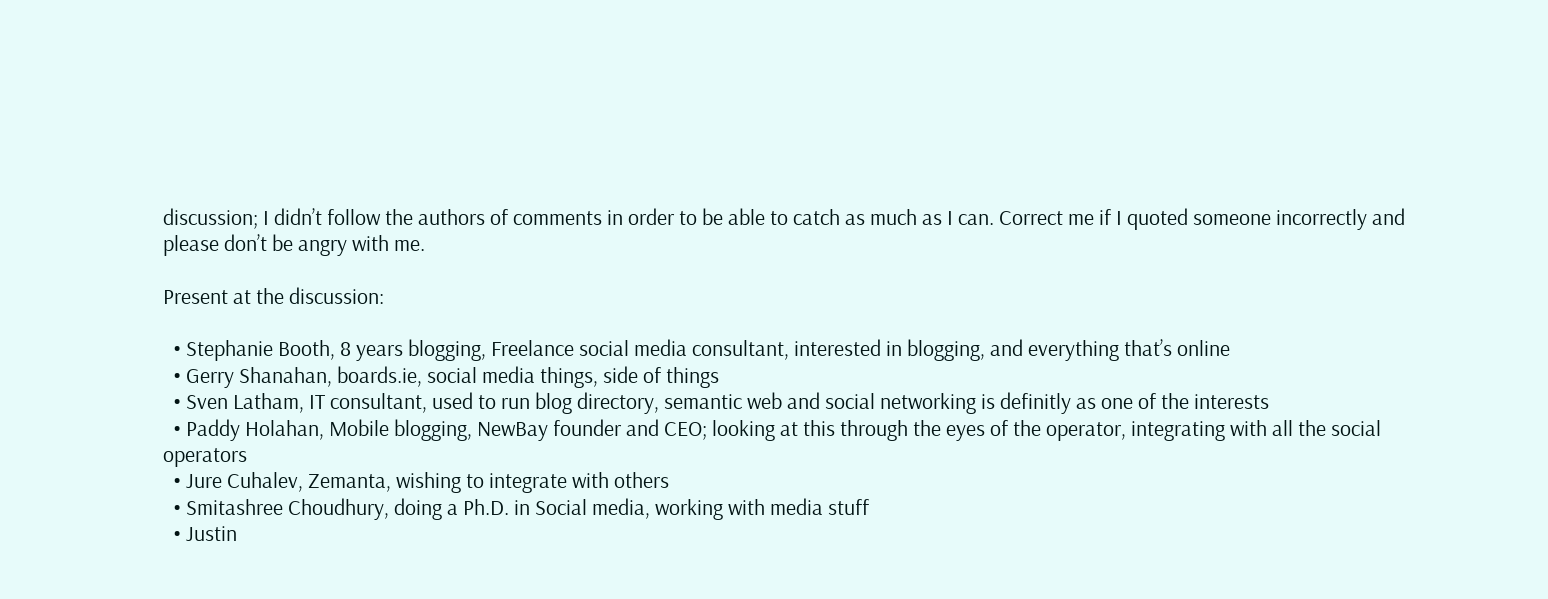discussion; I didn’t follow the authors of comments in order to be able to catch as much as I can. Correct me if I quoted someone incorrectly and please don’t be angry with me.

Present at the discussion:

  • Stephanie Booth, 8 years blogging, Freelance social media consultant, interested in blogging, and everything that’s online
  • Gerry Shanahan, boards.ie, social media things, side of things
  • Sven Latham, IT consultant, used to run blog directory, semantic web and social networking is definitly as one of the interests
  • Paddy Holahan, Mobile blogging, NewBay founder and CEO; looking at this through the eyes of the operator, integrating with all the social operators
  • Jure Cuhalev, Zemanta, wishing to integrate with others
  • Smitashree Choudhury, doing a Ph.D. in Social media, working with media stuff
  • Justin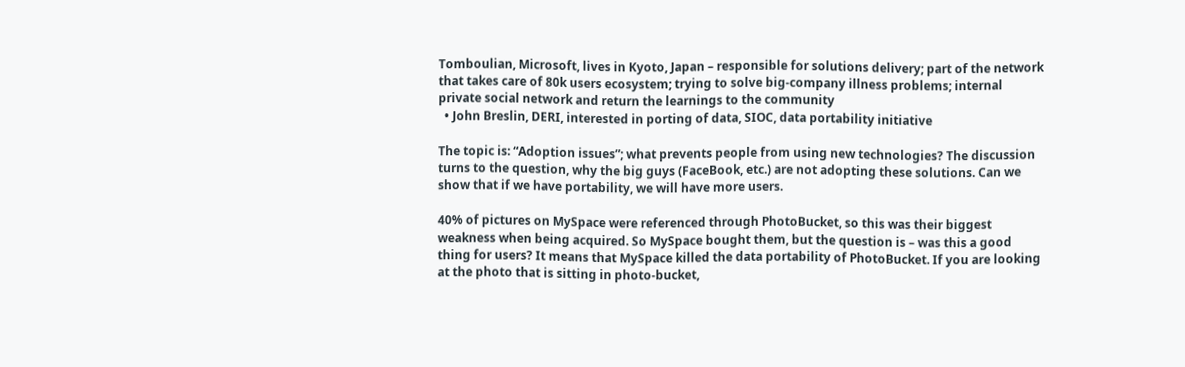Tomboulian, Microsoft, lives in Kyoto, Japan – responsible for solutions delivery; part of the network that takes care of 80k users ecosystem; trying to solve big-company illness problems; internal private social network and return the learnings to the community
  • John Breslin, DERI, interested in porting of data, SIOC, data portability initiative

The topic is: “Adoption issues”; what prevents people from using new technologies? The discussion turns to the question, why the big guys (FaceBook, etc.) are not adopting these solutions. Can we show that if we have portability, we will have more users.

40% of pictures on MySpace were referenced through PhotoBucket, so this was their biggest weakness when being acquired. So MySpace bought them, but the question is – was this a good thing for users? It means that MySpace killed the data portability of PhotoBucket. If you are looking at the photo that is sitting in photo-bucket,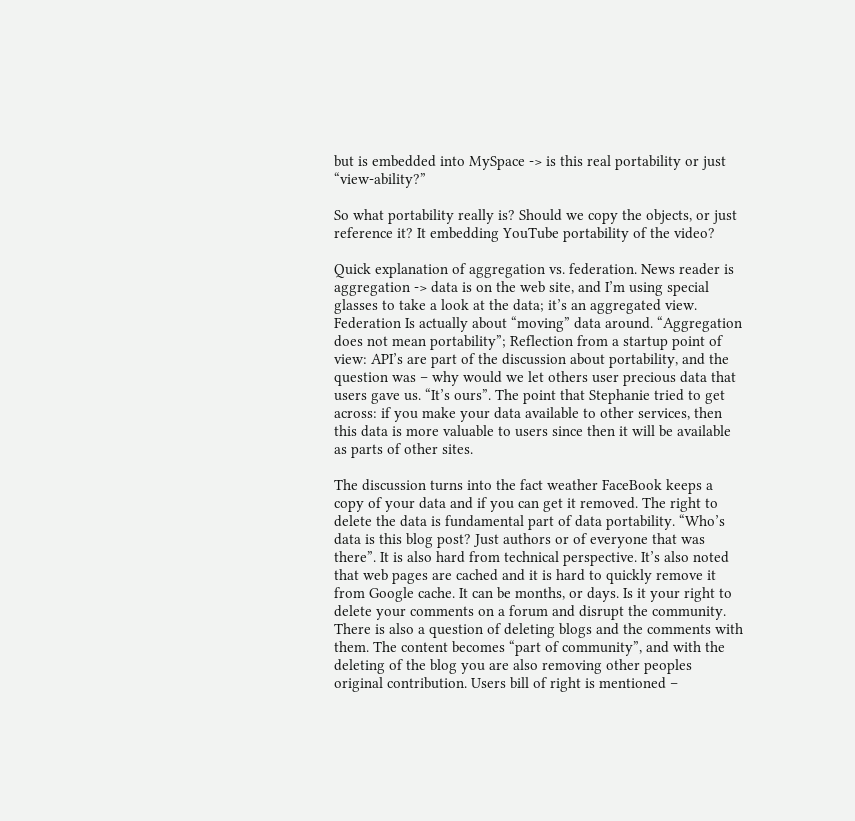but is embedded into MySpace -> is this real portability or just “view-ability?”

So what portability really is? Should we copy the objects, or just reference it? It embedding YouTube portability of the video?

Quick explanation of aggregation vs. federation. News reader is aggregation -> data is on the web site, and I’m using special glasses to take a look at the data; it’s an aggregated view. Federation Is actually about “moving” data around. “Aggregation does not mean portability”; Reflection from a startup point of view: API’s are part of the discussion about portability, and the question was – why would we let others user precious data that users gave us. “It’s ours”. The point that Stephanie tried to get across: if you make your data available to other services, then this data is more valuable to users since then it will be available as parts of other sites.

The discussion turns into the fact weather FaceBook keeps a copy of your data and if you can get it removed. The right to delete the data is fundamental part of data portability. “Who’s data is this blog post? Just authors or of everyone that was there”. It is also hard from technical perspective. It’s also noted that web pages are cached and it is hard to quickly remove it from Google cache. It can be months, or days. Is it your right to delete your comments on a forum and disrupt the community. There is also a question of deleting blogs and the comments with them. The content becomes “part of community”, and with the deleting of the blog you are also removing other peoples original contribution. Users bill of right is mentioned –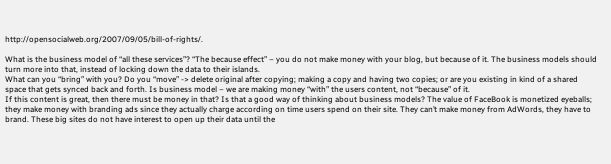http://opensocialweb.org/2007/09/05/bill-of-rights/.

What is the business model of “all these services”? “The because effect” – you do not make money with your blog, but because of it. The business models should turn more into that, instead of locking down the data to their islands.
What can you “bring” with you? Do you “move” -> delete original after copying; making a copy and having two copies; or are you existing in kind of a shared space that gets synced back and forth. Is business model – we are making money “with” the users content, not “because” of it.
If this content is great, then there must be money in that? Is that a good way of thinking about business models? The value of FaceBook is monetized eyeballs; they make money with branding ads since they actually charge according on time users spend on their site. They can’t make money from AdWords, they have to brand. These big sites do not have interest to open up their data until the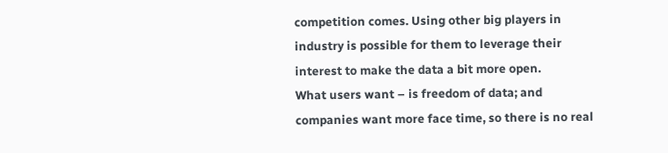competition comes. Using other big players in industry is possible for them to leverage their interest to make the data a bit more open.
What users want – is freedom of data; and companies want more face time, so there is no real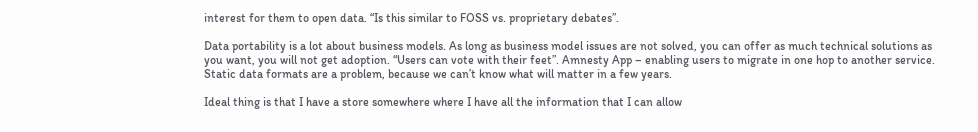interest for them to open data. “Is this similar to FOSS vs. proprietary debates”.

Data portability is a lot about business models. As long as business model issues are not solved, you can offer as much technical solutions as you want, you will not get adoption. “Users can vote with their feet”. Amnesty App – enabling users to migrate in one hop to another service. Static data formats are a problem, because we can’t know what will matter in a few years.

Ideal thing is that I have a store somewhere where I have all the information that I can allow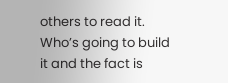others to read it. Who’s going to build it and the fact is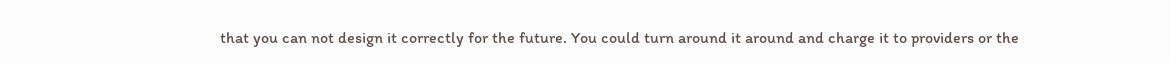that you can not design it correctly for the future. You could turn around it around and charge it to providers or the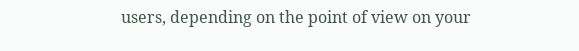users, depending on the point of view on your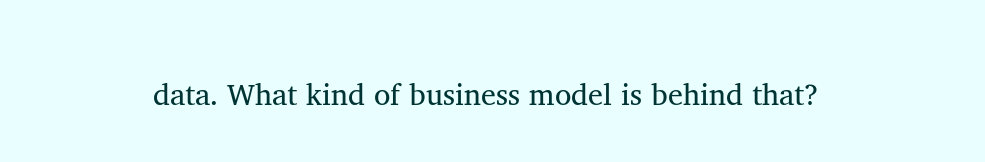data. What kind of business model is behind that?